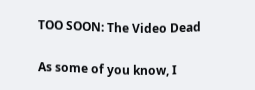TOO SOON: The Video Dead

As some of you know, I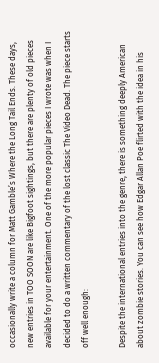occasionally write a column for Matt Gamble’s Where the Long Tail Ends. These days, new entries in TOO SOON are like Bigfoot sightings, but there are plenty of old pieces available for your entertainment. One of the more popular pieces I wrote was when I decided to do a written commentary of the lost classic The Video Dead. The piece starts off well enough:

Despite the international entries into the genre, there is something deeply American about zombie stories. You can see how Edgar Allan Poe flirted with the idea in his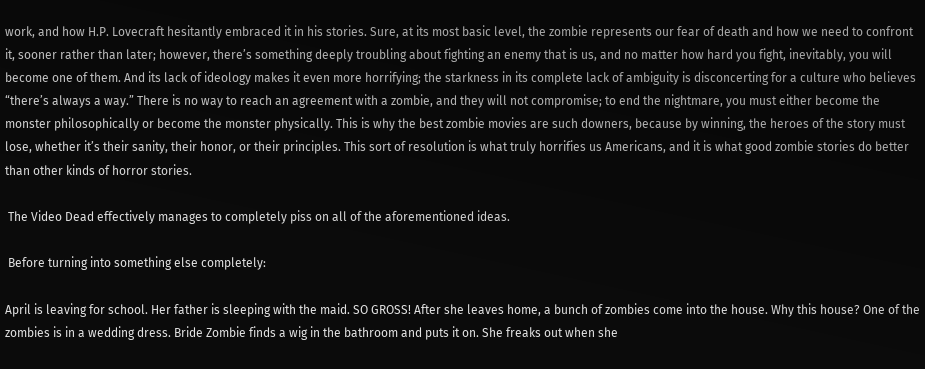work, and how H.P. Lovecraft hesitantly embraced it in his stories. Sure, at its most basic level, the zombie represents our fear of death and how we need to confront it, sooner rather than later; however, there’s something deeply troubling about fighting an enemy that is us, and no matter how hard you fight, inevitably, you will become one of them. And its lack of ideology makes it even more horrifying; the starkness in its complete lack of ambiguity is disconcerting for a culture who believes “there’s always a way.” There is no way to reach an agreement with a zombie, and they will not compromise; to end the nightmare, you must either become the monster philosophically or become the monster physically. This is why the best zombie movies are such downers, because by winning, the heroes of the story must lose, whether it’s their sanity, their honor, or their principles. This sort of resolution is what truly horrifies us Americans, and it is what good zombie stories do better than other kinds of horror stories.

 The Video Dead effectively manages to completely piss on all of the aforementioned ideas.

 Before turning into something else completely:

April is leaving for school. Her father is sleeping with the maid. SO GROSS! After she leaves home, a bunch of zombies come into the house. Why this house? One of the zombies is in a wedding dress. Bride Zombie finds a wig in the bathroom and puts it on. She freaks out when she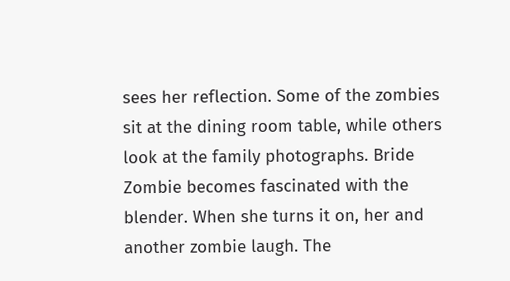sees her reflection. Some of the zombies sit at the dining room table, while others look at the family photographs. Bride Zombie becomes fascinated with the blender. When she turns it on, her and another zombie laugh. The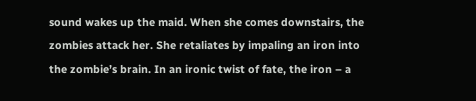sound wakes up the maid. When she comes downstairs, the zombies attack her. She retaliates by impaling an iron into the zombie’s brain. In an ironic twist of fate, the iron – a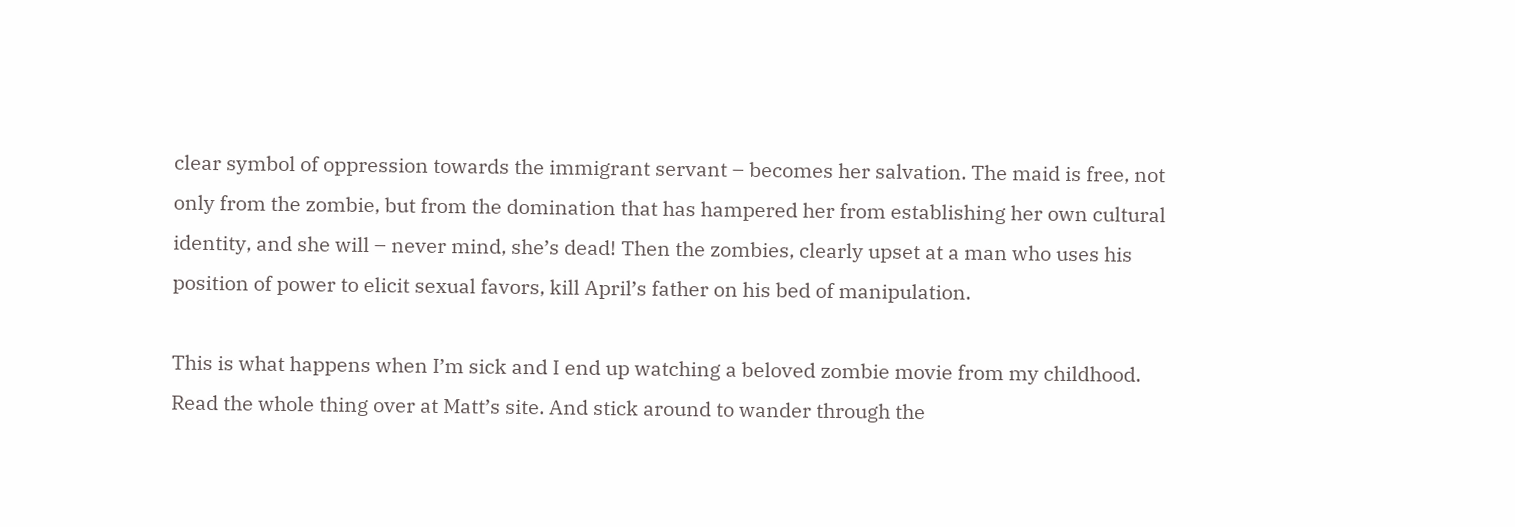clear symbol of oppression towards the immigrant servant – becomes her salvation. The maid is free, not only from the zombie, but from the domination that has hampered her from establishing her own cultural identity, and she will – never mind, she’s dead! Then the zombies, clearly upset at a man who uses his position of power to elicit sexual favors, kill April’s father on his bed of manipulation.

This is what happens when I’m sick and I end up watching a beloved zombie movie from my childhood. Read the whole thing over at Matt’s site. And stick around to wander through the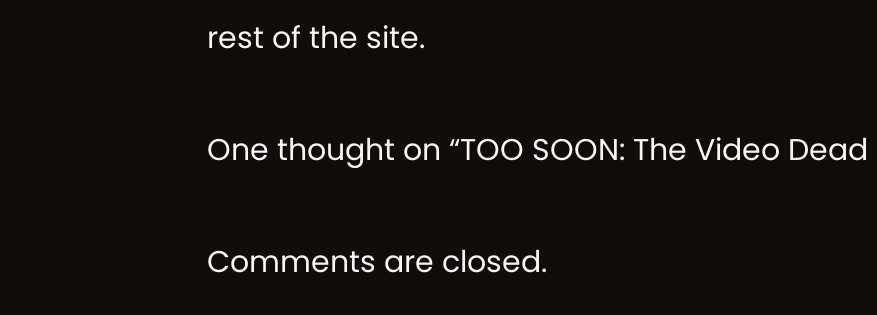rest of the site.

One thought on “TOO SOON: The Video Dead

Comments are closed.